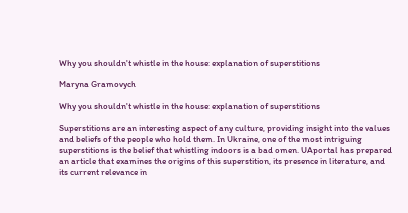Why you shouldn't whistle in the house: explanation of superstitions

Maryna Gramovych

Why you shouldn't whistle in the house: explanation of superstitions

Superstitions are an interesting aspect of any culture, providing insight into the values and beliefs of the people who hold them. In Ukraine, one of the most intriguing superstitions is the belief that whistling indoors is a bad omen. UAportal has prepared an article that examines the origins of this superstition, its presence in literature, and its current relevance in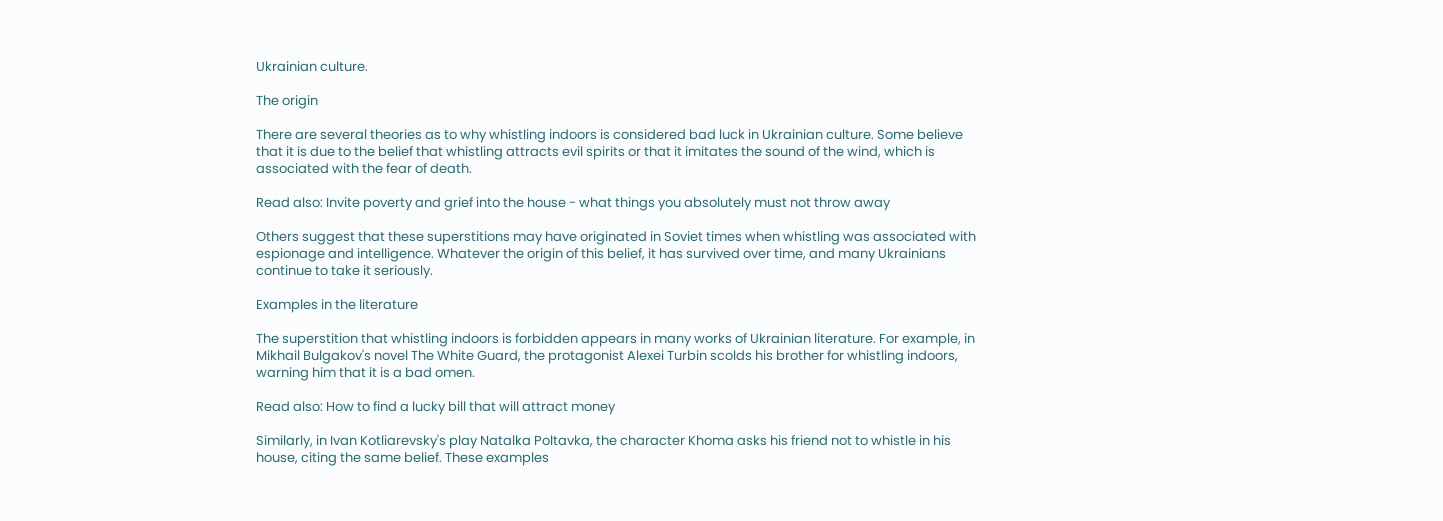Ukrainian culture.

The origin

There are several theories as to why whistling indoors is considered bad luck in Ukrainian culture. Some believe that it is due to the belief that whistling attracts evil spirits or that it imitates the sound of the wind, which is associated with the fear of death.

Read also: Invite poverty and grief into the house - what things you absolutely must not throw away

Others suggest that these superstitions may have originated in Soviet times when whistling was associated with espionage and intelligence. Whatever the origin of this belief, it has survived over time, and many Ukrainians continue to take it seriously.

Examples in the literature

The superstition that whistling indoors is forbidden appears in many works of Ukrainian literature. For example, in Mikhail Bulgakov's novel The White Guard, the protagonist Alexei Turbin scolds his brother for whistling indoors, warning him that it is a bad omen.

Read also: How to find a lucky bill that will attract money

Similarly, in Ivan Kotliarevsky's play Natalka Poltavka, the character Khoma asks his friend not to whistle in his house, citing the same belief. These examples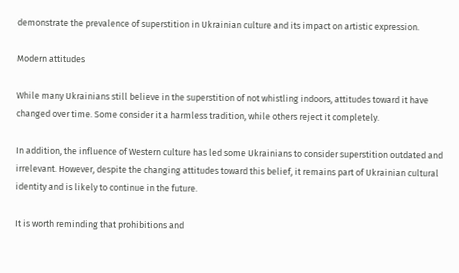demonstrate the prevalence of superstition in Ukrainian culture and its impact on artistic expression.

Modern attitudes

While many Ukrainians still believe in the superstition of not whistling indoors, attitudes toward it have changed over time. Some consider it a harmless tradition, while others reject it completely.

In addition, the influence of Western culture has led some Ukrainians to consider superstition outdated and irrelevant. However, despite the changing attitudes toward this belief, it remains part of Ukrainian cultural identity and is likely to continue in the future.

It is worth reminding that prohibitions and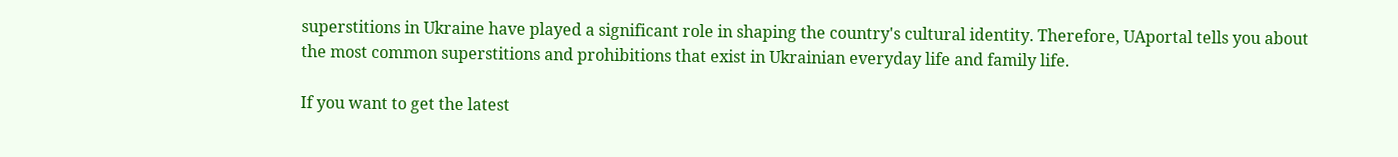superstitions in Ukraine have played a significant role in shaping the country's cultural identity. Therefore, UAportal tells you about the most common superstitions and prohibitions that exist in Ukrainian everyday life and family life.

If you want to get the latest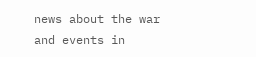news about the war and events in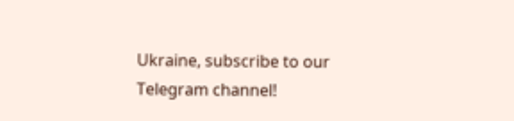Ukraine, subscribe to our Telegram channel!